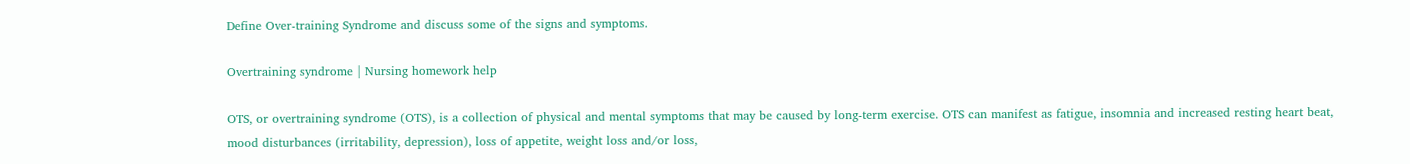Define Over-training Syndrome and discuss some of the signs and symptoms.

Overtraining syndrome | Nursing homework help

OTS, or overtraining syndrome (OTS), is a collection of physical and mental symptoms that may be caused by long-term exercise. OTS can manifest as fatigue, insomnia and increased resting heart beat, mood disturbances (irritability, depression), loss of appetite, weight loss and/or loss,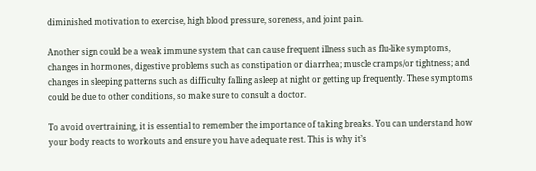diminished motivation to exercise, high blood pressure, soreness, and joint pain.

Another sign could be a weak immune system that can cause frequent illness such as flu-like symptoms, changes in hormones, digestive problems such as constipation or diarrhea; muscle cramps/or tightness; and changes in sleeping patterns such as difficulty falling asleep at night or getting up frequently. These symptoms could be due to other conditions, so make sure to consult a doctor.

To avoid overtraining, it is essential to remember the importance of taking breaks. You can understand how your body reacts to workouts and ensure you have adequate rest. This is why it’s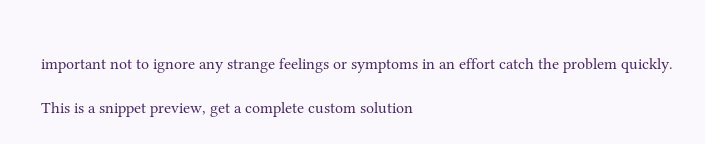important not to ignore any strange feelings or symptoms in an effort catch the problem quickly.

This is a snippet preview, get a complete custom solution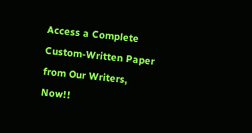Access a Complete Custom-Written Paper from Our Writers, Now!!